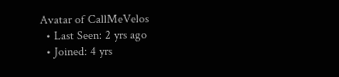Avatar of CallMeVelos
  • Last Seen: 2 yrs ago
  • Joined: 4 yrs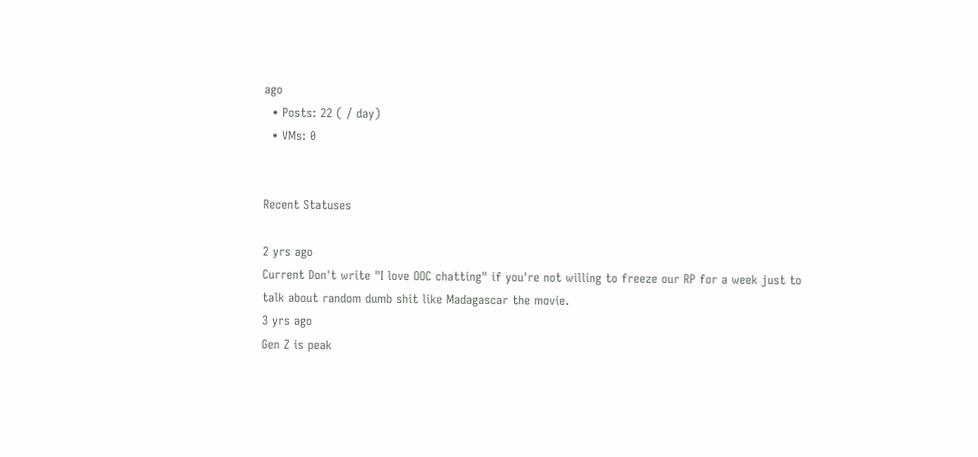ago
  • Posts: 22 ( / day)
  • VMs: 0


Recent Statuses

2 yrs ago
Current Don't write "I love OOC chatting" if you're not willing to freeze our RP for a week just to talk about random dumb shit like Madagascar the movie.
3 yrs ago
Gen Z is peak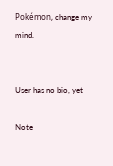Pokémon, change my mind.


User has no bio, yet

Note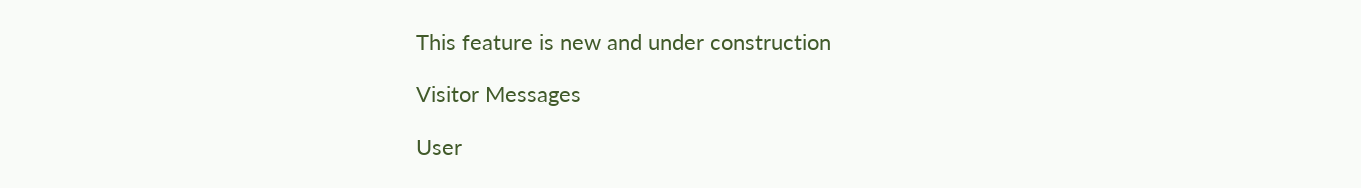This feature is new and under construction

Visitor Messages

User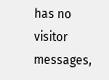has no visitor messages,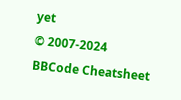yet
© 2007-2024
BBCode Cheatsheet